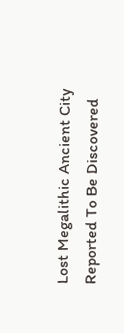Lost Megalithic Ancient City Reported To Be Discovered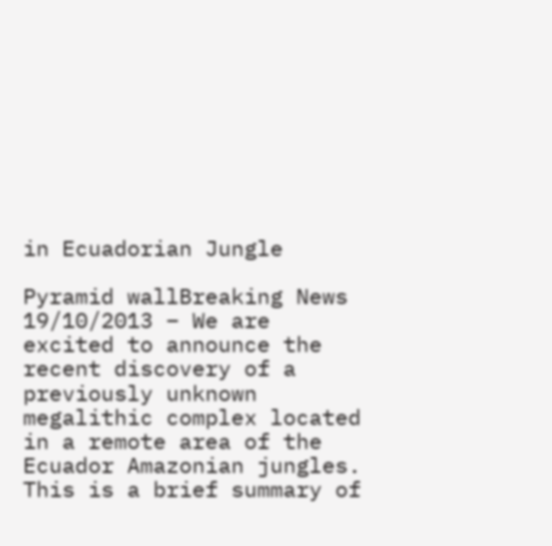in Ecuadorian Jungle

Pyramid wallBreaking News 19/10/2013 – We are excited to announce the recent discovery of a previously unknown megalithic complex located in a remote area of the Ecuador Amazonian jungles. This is a brief summary of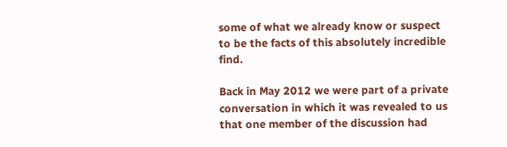some of what we already know or suspect to be the facts of this absolutely incredible find.

Back in May 2012 we were part of a private conversation in which it was revealed to us that one member of the discussion had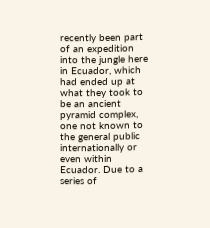recently been part of an expedition into the jungle here in Ecuador, which had ended up at what they took to be an ancient pyramid complex, one not known to the general public internationally or even within Ecuador. Due to a series of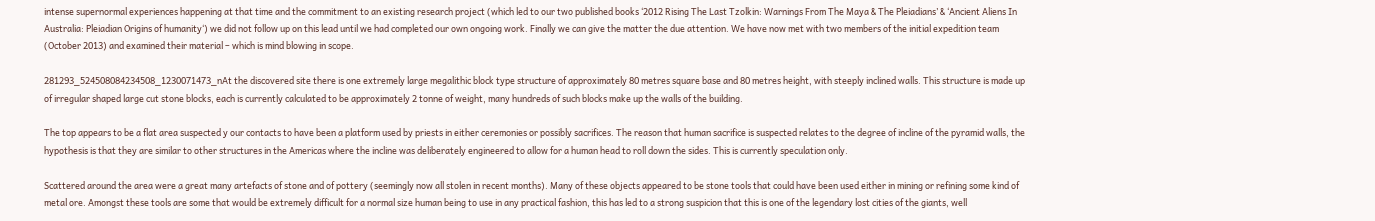intense supernormal experiences happening at that time and the commitment to an existing research project (which led to our two published books ‘2012 Rising The Last Tzolkin: Warnings From The Maya & The Pleiadians’ & ‘Ancient Aliens In Australia: Pleiadian Origins of humanity‘) we did not follow up on this lead until we had completed our own ongoing work. Finally we can give the matter the due attention. We have now met with two members of the initial expedition team (October 2013) and examined their material – which is mind blowing in scope.

281293_524508084234508_1230071473_nAt the discovered site there is one extremely large megalithic block type structure of approximately 80 metres square base and 80 metres height, with steeply inclined walls. This structure is made up of irregular shaped large cut stone blocks, each is currently calculated to be approximately 2 tonne of weight, many hundreds of such blocks make up the walls of the building.

The top appears to be a flat area suspected y our contacts to have been a platform used by priests in either ceremonies or possibly sacrifices. The reason that human sacrifice is suspected relates to the degree of incline of the pyramid walls, the hypothesis is that they are similar to other structures in the Americas where the incline was deliberately engineered to allow for a human head to roll down the sides. This is currently speculation only.

Scattered around the area were a great many artefacts of stone and of pottery (seemingly now all stolen in recent months). Many of these objects appeared to be stone tools that could have been used either in mining or refining some kind of metal ore. Amongst these tools are some that would be extremely difficult for a normal size human being to use in any practical fashion, this has led to a strong suspicion that this is one of the legendary lost cities of the giants, well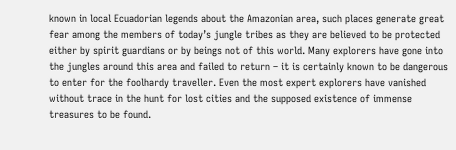known in local Ecuadorian legends about the Amazonian area, such places generate great fear among the members of today’s jungle tribes as they are believed to be protected either by spirit guardians or by beings not of this world. Many explorers have gone into the jungles around this area and failed to return – it is certainly known to be dangerous to enter for the foolhardy traveller. Even the most expert explorers have vanished without trace in the hunt for lost cities and the supposed existence of immense treasures to be found.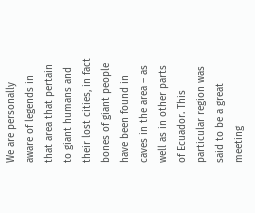We are personally aware of legends in that area that pertain to giant humans and their lost cities, in fact bones of giant people have been found in caves in the area – as well as in other parts of Ecuador. This particular region was said to be a great meeting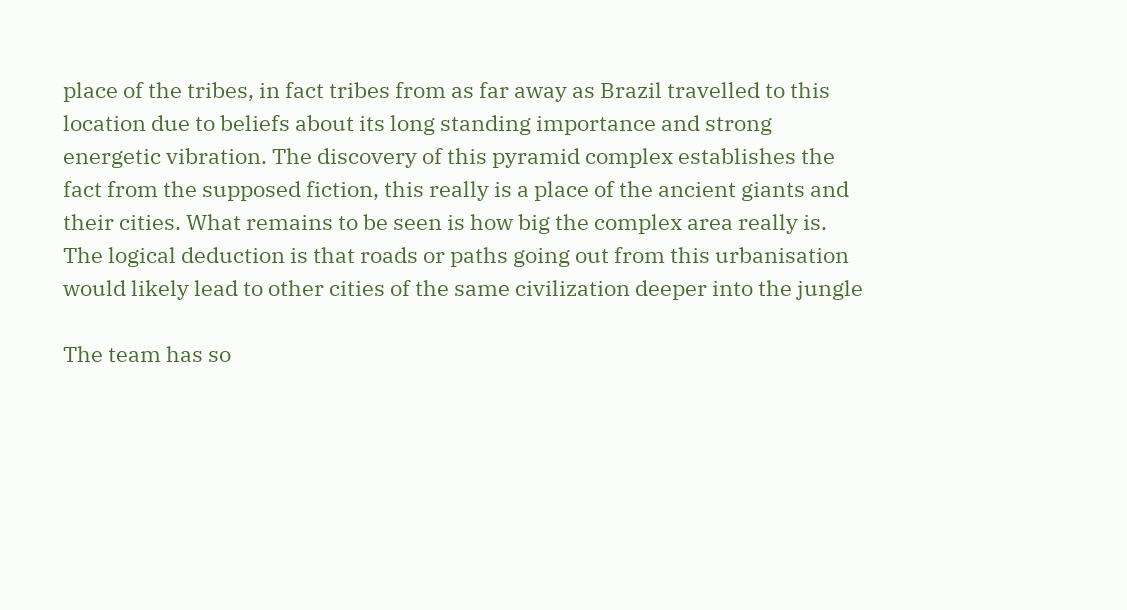place of the tribes, in fact tribes from as far away as Brazil travelled to this location due to beliefs about its long standing importance and strong energetic vibration. The discovery of this pyramid complex establishes the fact from the supposed fiction, this really is a place of the ancient giants and their cities. What remains to be seen is how big the complex area really is. The logical deduction is that roads or paths going out from this urbanisation would likely lead to other cities of the same civilization deeper into the jungle

The team has so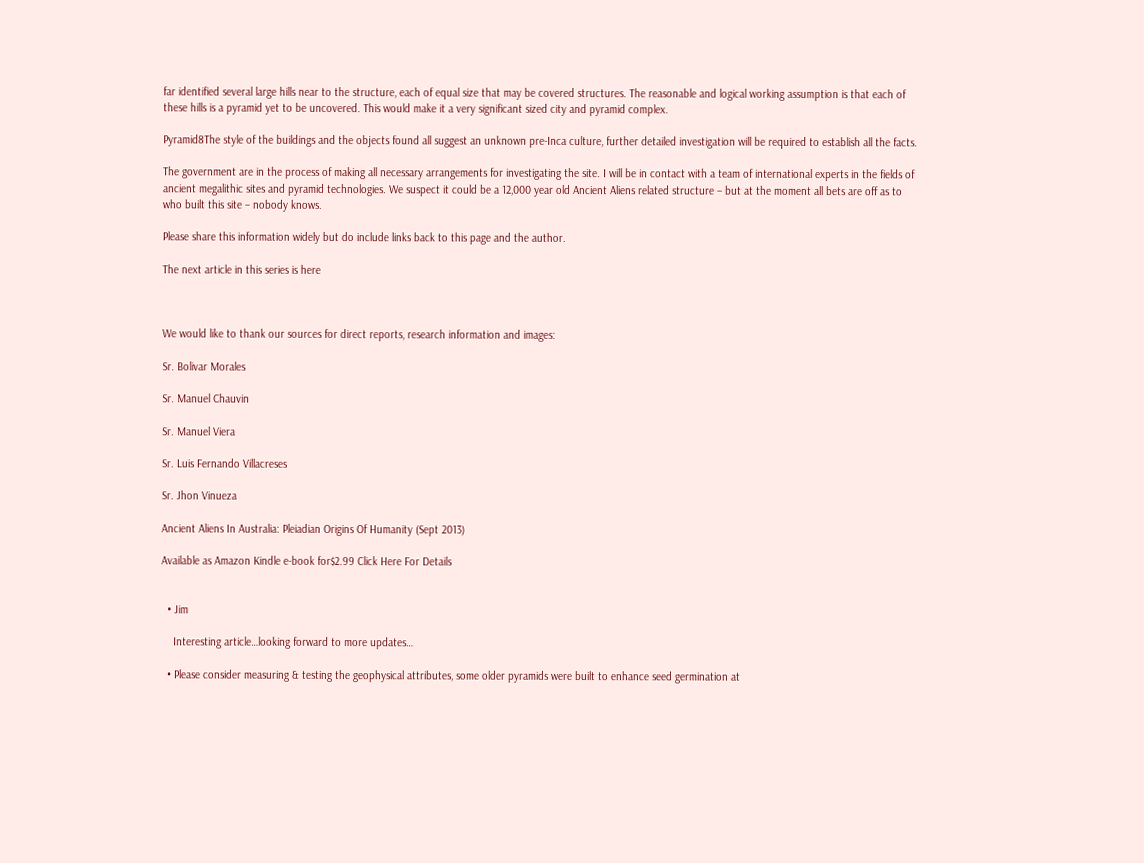far identified several large hills near to the structure, each of equal size that may be covered structures. The reasonable and logical working assumption is that each of these hills is a pyramid yet to be uncovered. This would make it a very significant sized city and pyramid complex.

Pyramid8The style of the buildings and the objects found all suggest an unknown pre-Inca culture, further detailed investigation will be required to establish all the facts.

The government are in the process of making all necessary arrangements for investigating the site. I will be in contact with a team of international experts in the fields of ancient megalithic sites and pyramid technologies. We suspect it could be a 12,000 year old Ancient Aliens related structure – but at the moment all bets are off as to who built this site – nobody knows.

Please share this information widely but do include links back to this page and the author.

The next article in this series is here



We would like to thank our sources for direct reports, research information and images:

Sr. Bolivar Morales

Sr. Manuel Chauvin

Sr. Manuel Viera

Sr. Luis Fernando Villacreses

Sr. Jhon Vinueza

Ancient Aliens In Australia: Pleiadian Origins Of Humanity (Sept 2013)

Available as Amazon Kindle e-book for$2.99 Click Here For Details


  • Jim

    Interesting article…looking forward to more updates…

  • Please consider measuring & testing the geophysical attributes, some older pyramids were built to enhance seed germination at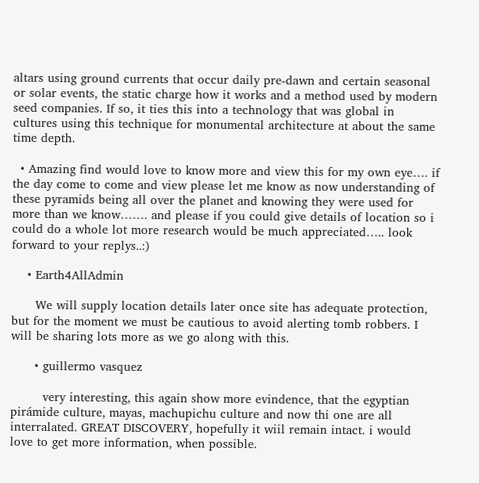altars using ground currents that occur daily pre-dawn and certain seasonal or solar events, the static charge how it works and a method used by modern seed companies. If so, it ties this into a technology that was global in cultures using this technique for monumental architecture at about the same time depth.

  • Amazing find would love to know more and view this for my own eye…. if the day come to come and view please let me know as now understanding of these pyramids being all over the planet and knowing they were used for more than we know……. and please if you could give details of location so i could do a whole lot more research would be much appreciated….. look forward to your replys..:)

    • Earth4AllAdmin

      We will supply location details later once site has adequate protection, but for the moment we must be cautious to avoid alerting tomb robbers. I will be sharing lots more as we go along with this.

      • guillermo vasquez

        very interesting, this again show more evindence, that the egyptian pirámide culture, mayas, machupichu culture and now thi one are all interralated. GREAT DISCOVERY, hopefully it wiil remain intact. i would love to get more information, when possible.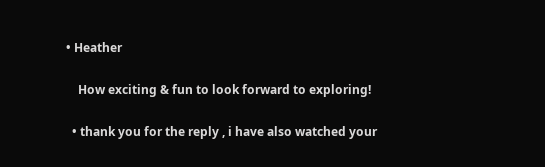• Heather

    How exciting & fun to look forward to exploring!

  • thank you for the reply , i have also watched your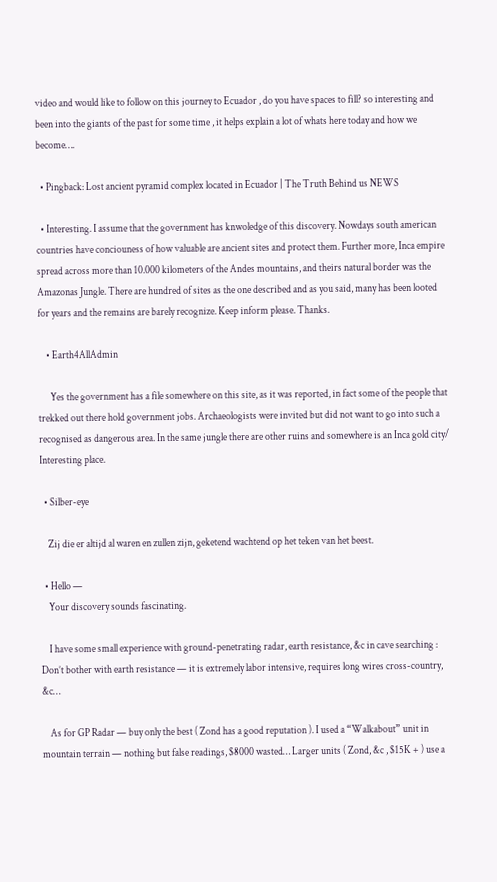video and would like to follow on this journey to Ecuador , do you have spaces to fill? so interesting and been into the giants of the past for some time , it helps explain a lot of whats here today and how we become….

  • Pingback: Lost ancient pyramid complex located in Ecuador | The Truth Behind us NEWS

  • Interesting. I assume that the government has knwoledge of this discovery. Nowdays south american countries have conciouness of how valuable are ancient sites and protect them. Further more, Inca empire spread across more than 10.000 kilometers of the Andes mountains, and theirs natural border was the Amazonas Jungle. There are hundred of sites as the one described and as you said, many has been looted for years and the remains are barely recognize. Keep inform please. Thanks.

    • Earth4AllAdmin

      Yes the government has a file somewhere on this site, as it was reported, in fact some of the people that trekked out there hold government jobs. Archaeologists were invited but did not want to go into such a recognised as dangerous area. In the same jungle there are other ruins and somewhere is an Inca gold city/ Interesting place.

  • Silber-eye

    Zij die er altijd al waren en zullen zijn, geketend wachtend op het teken van het beest.

  • Hello —
    Your discovery sounds fascinating.

    I have some small experience with ground-penetrating radar, earth resistance, &c in cave searching : Don’t bother with earth resistance — it is extremely labor intensive, requires long wires cross-country, &c…

    As for GP Radar — buy only the best ( Zond has a good reputation ). I used a “Walkabout” unit in mountain terrain — nothing but false readings, $8000 wasted… Larger units ( Zond, &c , $15K + ) use a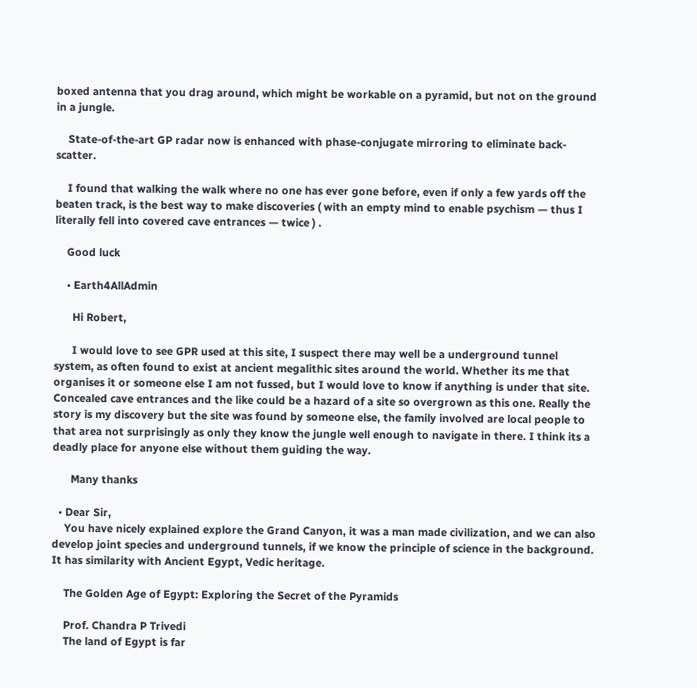boxed antenna that you drag around, which might be workable on a pyramid, but not on the ground in a jungle.

    State-of-the-art GP radar now is enhanced with phase-conjugate mirroring to eliminate back-scatter.

    I found that walking the walk where no one has ever gone before, even if only a few yards off the beaten track, is the best way to make discoveries ( with an empty mind to enable psychism — thus I literally fell into covered cave entrances — twice ) .

    Good luck

    • Earth4AllAdmin

      Hi Robert,

      I would love to see GPR used at this site, I suspect there may well be a underground tunnel system, as often found to exist at ancient megalithic sites around the world. Whether its me that organises it or someone else I am not fussed, but I would love to know if anything is under that site. Concealed cave entrances and the like could be a hazard of a site so overgrown as this one. Really the story is my discovery but the site was found by someone else, the family involved are local people to that area not surprisingly as only they know the jungle well enough to navigate in there. I think its a deadly place for anyone else without them guiding the way.

      Many thanks

  • Dear Sir,
    You have nicely explained explore the Grand Canyon, it was a man made civilization, and we can also develop joint species and underground tunnels, if we know the principle of science in the background. It has similarity with Ancient Egypt, Vedic heritage.

    The Golden Age of Egypt: Exploring the Secret of the Pyramids

    Prof. Chandra P Trivedi
    The land of Egypt is far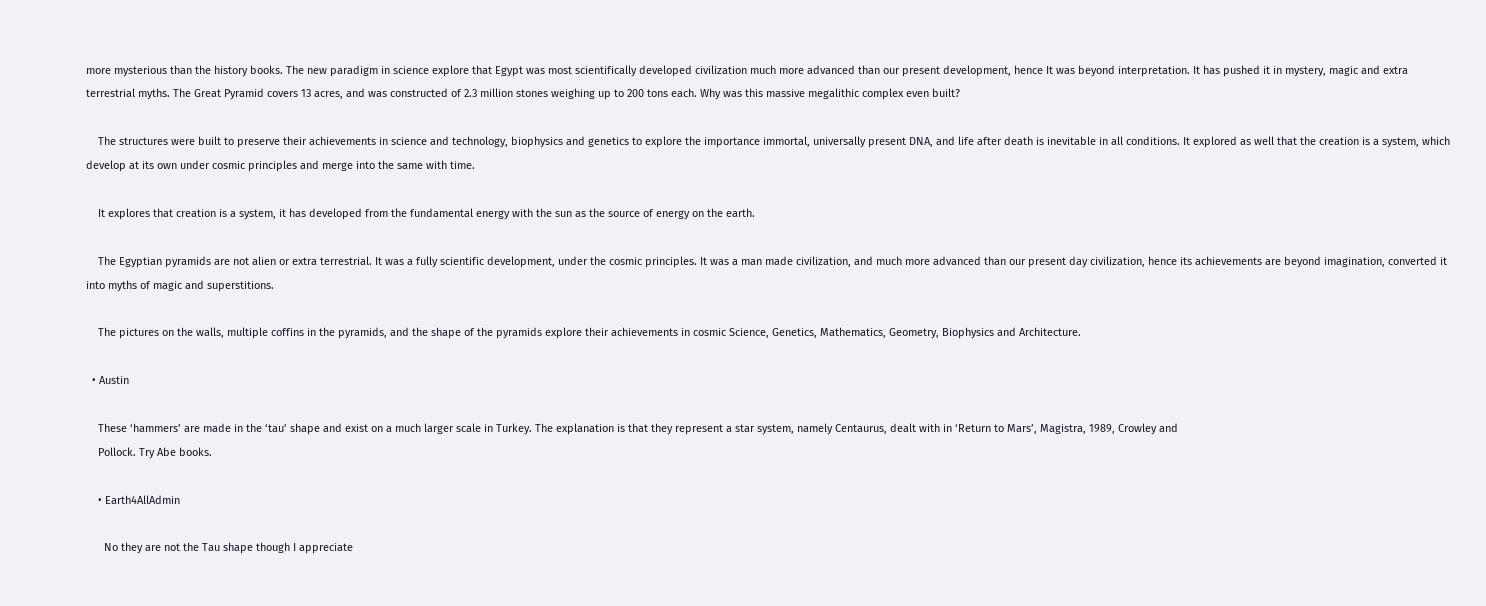more mysterious than the history books. The new paradigm in science explore that Egypt was most scientifically developed civilization much more advanced than our present development, hence It was beyond interpretation. It has pushed it in mystery, magic and extra terrestrial myths. The Great Pyramid covers 13 acres, and was constructed of 2.3 million stones weighing up to 200 tons each. Why was this massive megalithic complex even built?

    The structures were built to preserve their achievements in science and technology, biophysics and genetics to explore the importance immortal, universally present DNA, and life after death is inevitable in all conditions. It explored as well that the creation is a system, which develop at its own under cosmic principles and merge into the same with time.

    It explores that creation is a system, it has developed from the fundamental energy with the sun as the source of energy on the earth.

    The Egyptian pyramids are not alien or extra terrestrial. It was a fully scientific development, under the cosmic principles. It was a man made civilization, and much more advanced than our present day civilization, hence its achievements are beyond imagination, converted it into myths of magic and superstitions.

    The pictures on the walls, multiple coffins in the pyramids, and the shape of the pyramids explore their achievements in cosmic Science, Genetics, Mathematics, Geometry, Biophysics and Architecture.

  • Austin

    These ‘hammers’ are made in the ‘tau’ shape and exist on a much larger scale in Turkey. The explanation is that they represent a star system, namely Centaurus, dealt with in ‘Return to Mars’, Magistra, 1989, Crowley and
    Pollock. Try Abe books.

    • Earth4AllAdmin

      No they are not the Tau shape though I appreciate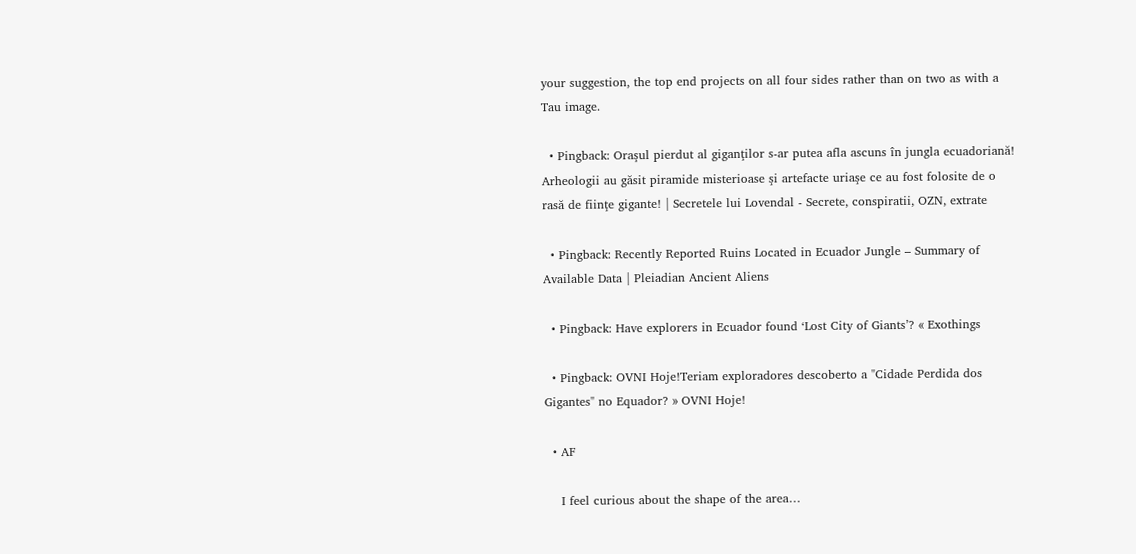your suggestion, the top end projects on all four sides rather than on two as with a Tau image.

  • Pingback: Oraşul pierdut al giganţilor s-ar putea afla ascuns în jungla ecuadoriană! Arheologii au găsit piramide misterioase şi artefacte uriaşe ce au fost folosite de o rasă de fiinţe gigante! | Secretele lui Lovendal - Secrete, conspiratii, OZN, extrate

  • Pingback: Recently Reported Ruins Located in Ecuador Jungle – Summary of Available Data | Pleiadian Ancient Aliens

  • Pingback: Have explorers in Ecuador found ‘Lost City of Giants’? « Exothings

  • Pingback: OVNI Hoje!Teriam exploradores descoberto a "Cidade Perdida dos Gigantes" no Equador? » OVNI Hoje!

  • AF

    I feel curious about the shape of the area…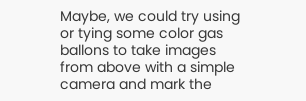Maybe, we could try using or tying some color gas ballons to take images from above with a simple camera and mark the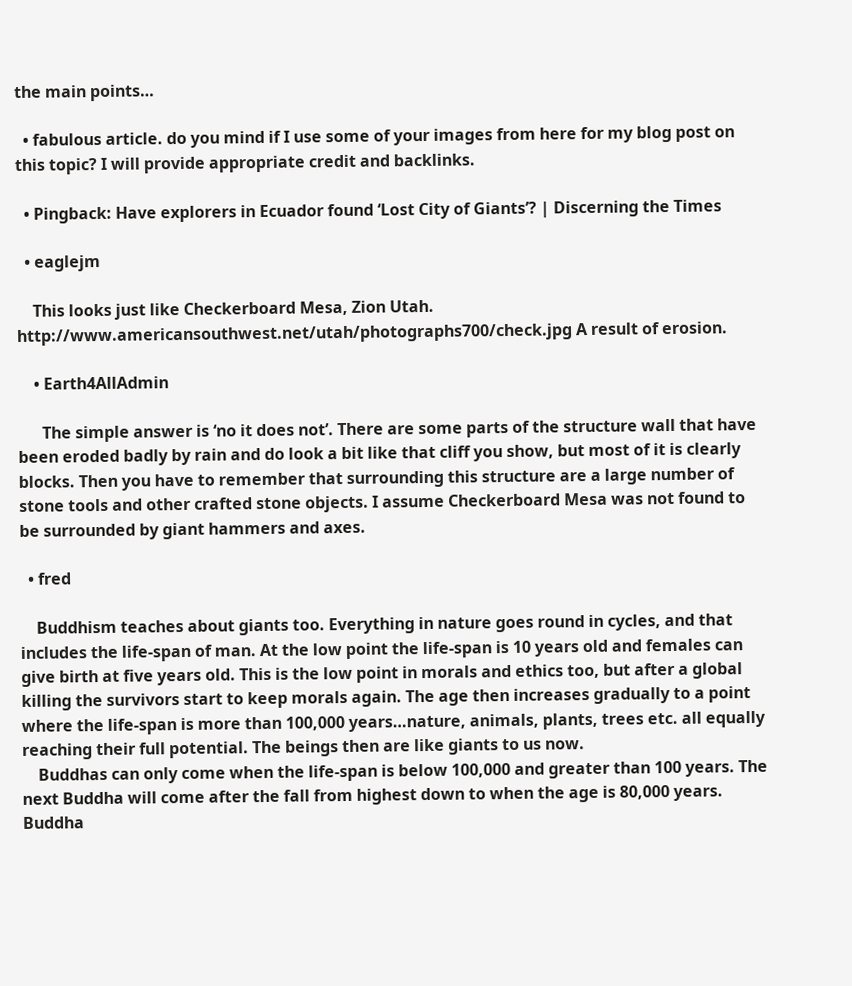the main points…

  • fabulous article. do you mind if I use some of your images from here for my blog post on this topic? I will provide appropriate credit and backlinks.

  • Pingback: Have explorers in Ecuador found ‘Lost City of Giants’? | Discerning the Times

  • eaglejm

    This looks just like Checkerboard Mesa, Zion Utah. http://www.americansouthwest.net/utah/photographs700/check.jpg A result of erosion.

    • Earth4AllAdmin

      The simple answer is ‘no it does not’. There are some parts of the structure wall that have been eroded badly by rain and do look a bit like that cliff you show, but most of it is clearly blocks. Then you have to remember that surrounding this structure are a large number of stone tools and other crafted stone objects. I assume Checkerboard Mesa was not found to be surrounded by giant hammers and axes.

  • fred

    Buddhism teaches about giants too. Everything in nature goes round in cycles, and that includes the life-span of man. At the low point the life-span is 10 years old and females can give birth at five years old. This is the low point in morals and ethics too, but after a global killing the survivors start to keep morals again. The age then increases gradually to a point where the life-span is more than 100,000 years…nature, animals, plants, trees etc. all equally reaching their full potential. The beings then are like giants to us now.
    Buddhas can only come when the life-span is below 100,000 and greater than 100 years. The next Buddha will come after the fall from highest down to when the age is 80,000 years. Buddha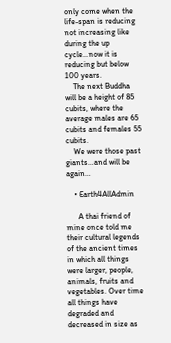only come when the life-span is reducing not increasing like during the up cycle…now it is reducing but below 100 years.
    The next Buddha will be a height of 85 cubits, where the average males are 65 cubits and females 55 cubits.
    We were those past giants…and will be again…

    • Earth4AllAdmin

      A thai friend of mine once told me their cultural legends of the ancient times in which all things were larger, people, animals, fruits and vegetables. Over time all things have degraded and decreased in size as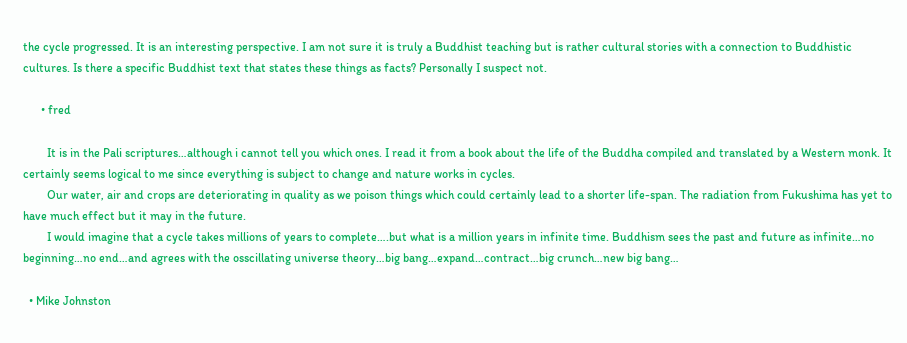the cycle progressed. It is an interesting perspective. I am not sure it is truly a Buddhist teaching but is rather cultural stories with a connection to Buddhistic cultures. Is there a specific Buddhist text that states these things as facts? Personally I suspect not.

      • fred

        It is in the Pali scriptures…although i cannot tell you which ones. I read it from a book about the life of the Buddha compiled and translated by a Western monk. It certainly seems logical to me since everything is subject to change and nature works in cycles.
        Our water, air and crops are deteriorating in quality as we poison things which could certainly lead to a shorter life-span. The radiation from Fukushima has yet to have much effect but it may in the future.
        I would imagine that a cycle takes millions of years to complete….but what is a million years in infinite time. Buddhism sees the past and future as infinite…no beginning…no end…and agrees with the osscillating universe theory…big bang…expand…contract…big crunch…new big bang…

  • Mike Johnston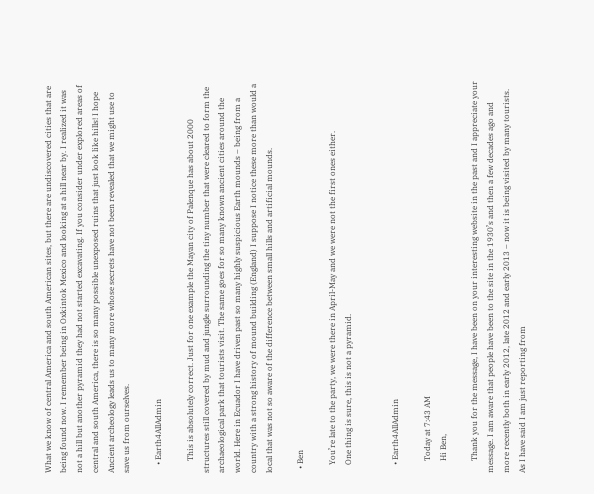What we know of central America and south American sites, but there are undiscovered cities that are being found now. I remember being in Oxkintok Mexico and looking at a hill near by. I realized it was not a hill but another pyramid they had not started excavating. If you consider under explored areas of central and south America, there is so many possible unexposed ruins that just look like hills! I hope Ancient archeology leads us to many more whose secrets have not been revealed that we might use to save us from ourselves.

    • Earth4AllAdmin

      This is absolutely correct. Just for one example the Mayan city of Palenque has about 2000 structures still covered by mud and jungle surrounding the tiny number that were cleared to form the archaeological park that tourists visit. The same goes for so many known ancient cities around the world. Here in Ecuador I have driven past so many highly suspicious Earth mounds – being from a country with a strong history of mound building (England) I suppose I notice these more than would a local that was not so aware of the difference between small hills and artificial mounds.

  • Ben

    You’re late to the party, we were there in April-May and we were not the first ones either.
    One thing is sure, this is not a pyramid.


    • Earth4AllAdmin

      Today at 7:43 AM
      Hi Ben,

      Thank you for the message, I have been on your interesting website in the past and I appreciate your message. I am aware that people have been to the site in the 1930’s and then a few decades ago and more recently both in early 2012, late 2012 and early 2013 – now it is being visited by many tourists. As I have said I am just reporting from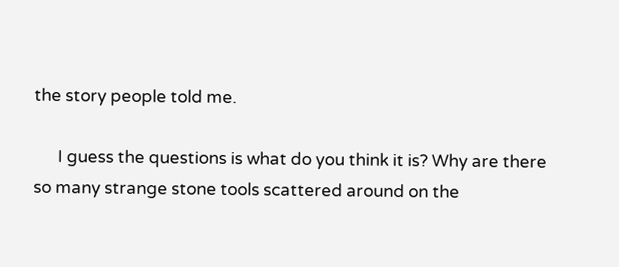the story people told me.

      I guess the questions is what do you think it is? Why are there so many strange stone tools scattered around on the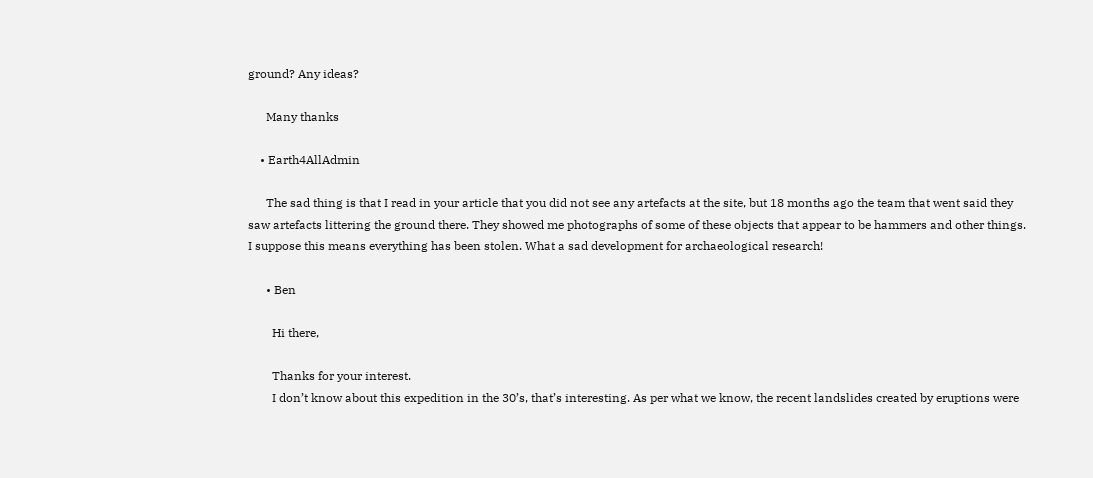ground? Any ideas?

      Many thanks

    • Earth4AllAdmin

      The sad thing is that I read in your article that you did not see any artefacts at the site, but 18 months ago the team that went said they saw artefacts littering the ground there. They showed me photographs of some of these objects that appear to be hammers and other things. I suppose this means everything has been stolen. What a sad development for archaeological research!

      • Ben

        Hi there,

        Thanks for your interest.
        I don’t know about this expedition in the 30’s, that’s interesting. As per what we know, the recent landslides created by eruptions were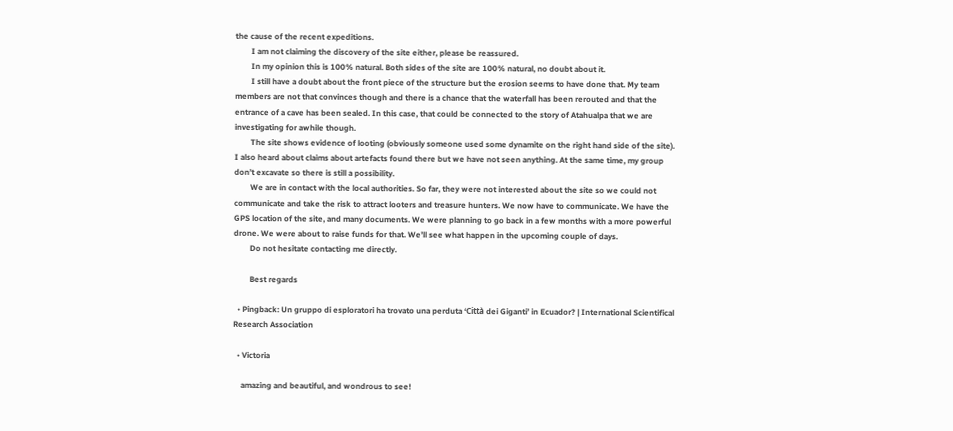the cause of the recent expeditions.
        I am not claiming the discovery of the site either, please be reassured.
        In my opinion this is 100% natural. Both sides of the site are 100% natural, no doubt about it.
        I still have a doubt about the front piece of the structure but the erosion seems to have done that. My team members are not that convinces though and there is a chance that the waterfall has been rerouted and that the entrance of a cave has been sealed. In this case, that could be connected to the story of Atahualpa that we are investigating for awhile though.
        The site shows evidence of looting (obviously someone used some dynamite on the right hand side of the site). I also heard about claims about artefacts found there but we have not seen anything. At the same time, my group don’t excavate so there is still a possibility.
        We are in contact with the local authorities. So far, they were not interested about the site so we could not communicate and take the risk to attract looters and treasure hunters. We now have to communicate. We have the GPS location of the site, and many documents. We were planning to go back in a few months with a more powerful drone. We were about to raise funds for that. We’ll see what happen in the upcoming couple of days.
        Do not hesitate contacting me directly.

        Best regards

  • Pingback: Un gruppo di esploratori ha trovato una perduta ‘Città dei Giganti’ in Ecuador? | International Scientifical Research Association

  • Victoria

    amazing and beautiful, and wondrous to see!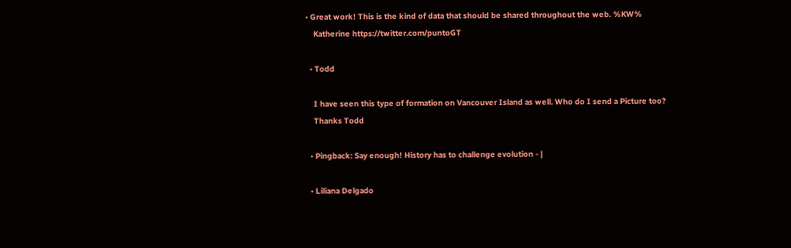• Great work! This is the kind of data that should be shared throughout the web. %KW%
    Katherine https://twitter.com/puntoGT

  • Todd

    I have seen this type of formation on Vancouver Island as well. Who do I send a Picture too?
    Thanks Todd

  • Pingback: Say enough! History has to challenge evolution - |

  • Liliana Delgado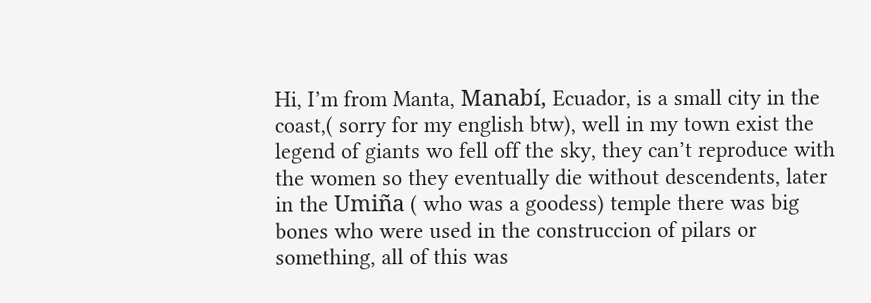Hi, I’m from Manta, Manabí, Ecuador, is a small city in the coast,( sorry for my english btw), well in my town exist the legend of giants wo fell off the sky, they can’t reproduce with the women so they eventually die without descendents, later in the Umiña ( who was a goodess) temple there was big bones who were used in the construccion of pilars or something, all of this was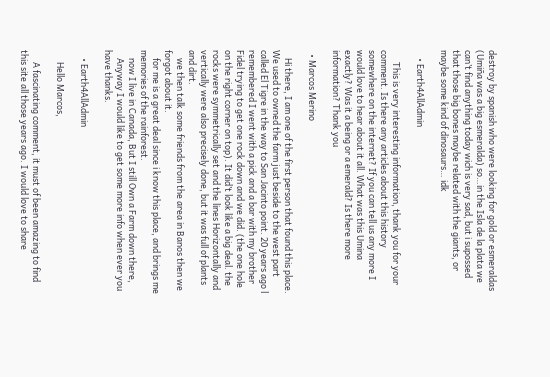destroy by spanish who were looking for gold or esmeraldas (Umiña was a big esmeralda) so…in the Isla de la plata we can’t find anything today wich is very sad, but i supossed that those big bones maybe related with the giants, or maybe some kind of dinosaurs… idk

    • Earth4AllAdmin

      This is very interesting information, thank you for your comment. Is there any articles about this history somewhere on the internet? If you can tell us any more I would love to hear about it all. What was this Umina exactly? Was it a being or a emerald? Is there more information? Thank you

  • Marcos Merino

    Hi there, I am one of the first person that found this place. We used to owned the farm just beside to the west part called El Tigre in the way to San Jacinto point. 20 years ago l remembered I went with a pick and a bar with my brother Fidel trying to get one rock down and we did. (the one hole on the right corner on top). It did’t look like a big deal. the rocks were symmetrically set and the lines Horizontally and vertically were also precisely done, but it was full of plants and dirt.
    we then talk some friends from the area in Banos then we forgot about it.
    for me is a great deal since i know this place, and brings me memories of the rainforest.
    now I live in Canada, But I still Own a Farm down there,
    Anyway I would like to get some more info when ever you have thanks.

    • Earth4AllAdmin

      Hello Marcos,

      A fascinating comment, it must of been amazing to find this site all those years ago. I would love to share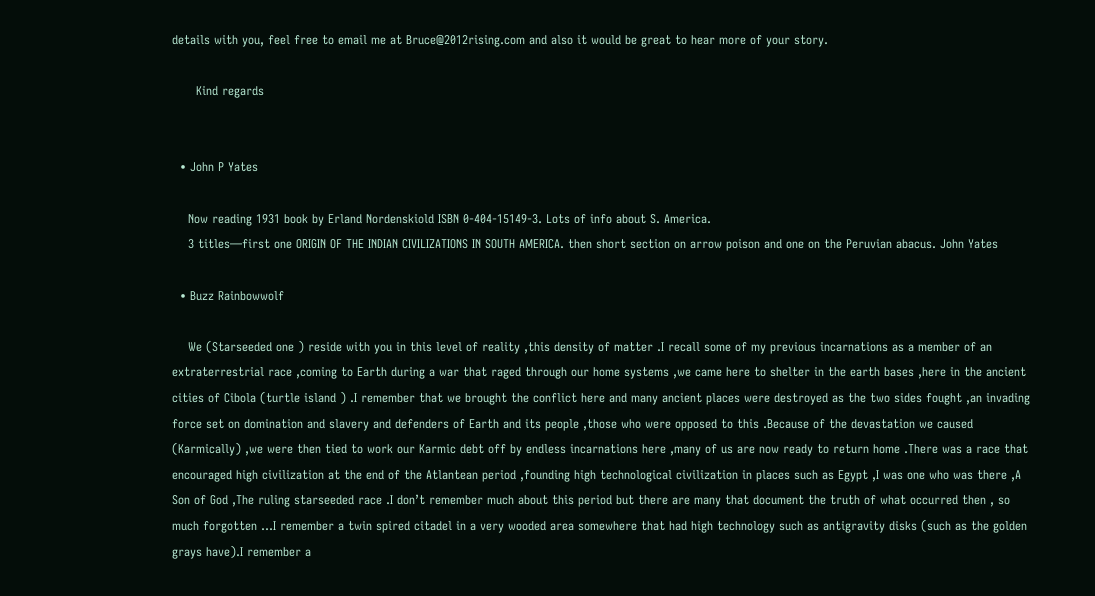details with you, feel free to email me at Bruce@2012rising.com and also it would be great to hear more of your story.

      Kind regards


  • John P Yates

    Now reading 1931 book by Erland Nordenskiold ISBN 0-404-15149-3. Lots of info about S. America.
    3 titles—first one ORIGIN OF THE INDIAN CIVILIZATIONS IN SOUTH AMERICA. then short section on arrow poison and one on the Peruvian abacus. John Yates

  • Buzz Rainbowwolf

    We (Starseeded one ) reside with you in this level of reality ,this density of matter .I recall some of my previous incarnations as a member of an extraterrestrial race ,coming to Earth during a war that raged through our home systems ,we came here to shelter in the earth bases ,here in the ancient cities of Cibola (turtle island ) .I remember that we brought the conflict here and many ancient places were destroyed as the two sides fought ,an invading force set on domination and slavery and defenders of Earth and its people ,those who were opposed to this .Because of the devastation we caused (Karmically) ,we were then tied to work our Karmic debt off by endless incarnations here ,many of us are now ready to return home .There was a race that encouraged high civilization at the end of the Atlantean period ,founding high technological civilization in places such as Egypt ,I was one who was there ,A Son of God ,The ruling starseeded race .I don’t remember much about this period but there are many that document the truth of what occurred then , so much forgotten …I remember a twin spired citadel in a very wooded area somewhere that had high technology such as antigravity disks (such as the golden grays have).I remember a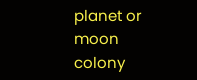planet or moon colony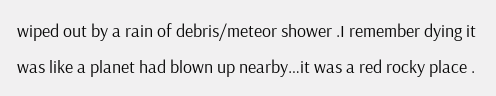wiped out by a rain of debris/meteor shower .I remember dying it was like a planet had blown up nearby…it was a red rocky place .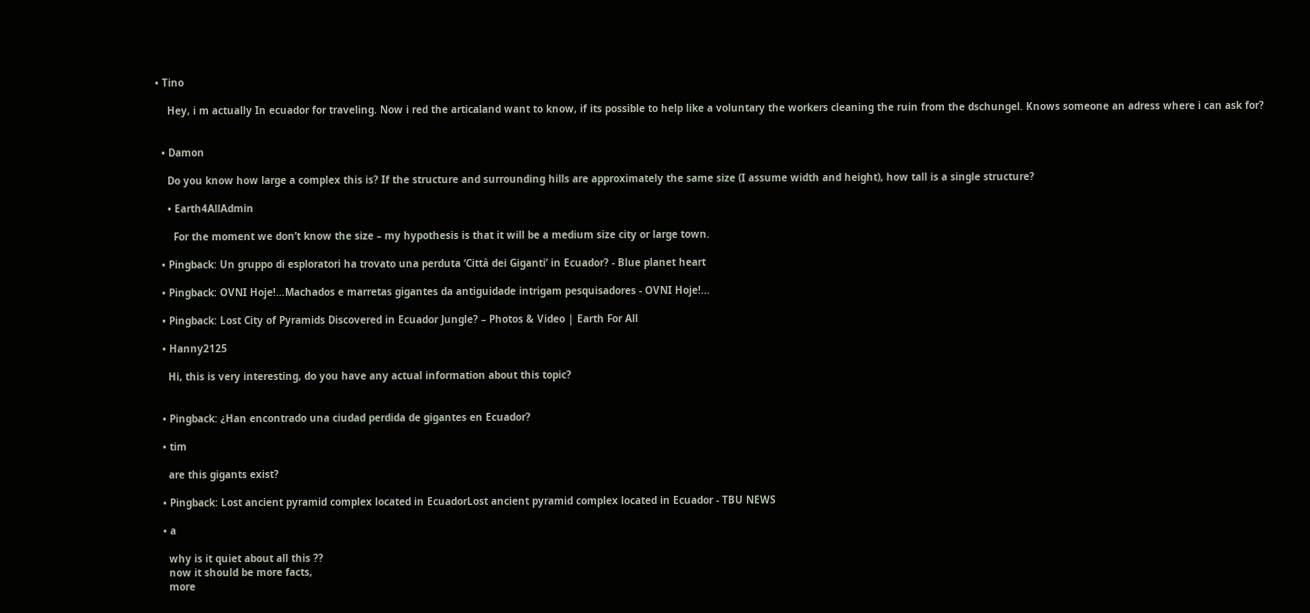• Tino

    Hey, i m actually In ecuador for traveling. Now i red the articaland want to know, if its possible to help like a voluntary the workers cleaning the ruin from the dschungel. Knows someone an adress where i can ask for?


  • Damon

    Do you know how large a complex this is? If the structure and surrounding hills are approximately the same size (I assume width and height), how tall is a single structure?

    • Earth4AllAdmin

      For the moment we don’t know the size – my hypothesis is that it will be a medium size city or large town.

  • Pingback: Un gruppo di esploratori ha trovato una perduta ‘Città dei Giganti’ in Ecuador? - Blue planet heart

  • Pingback: OVNI Hoje!…Machados e marretas gigantes da antiguidade intrigam pesquisadores - OVNI Hoje!...

  • Pingback: Lost City of Pyramids Discovered in Ecuador Jungle? – Photos & Video | Earth For All

  • Hanny2125

    Hi, this is very interesting, do you have any actual information about this topic?


  • Pingback: ¿Han encontrado una ciudad perdida de gigantes en Ecuador?

  • tim

    are this gigants exist?

  • Pingback: Lost ancient pyramid complex located in EcuadorLost ancient pyramid complex located in Ecuador - TBU NEWS

  • a

    why is it quiet about all this ??
    now it should be more facts,
    more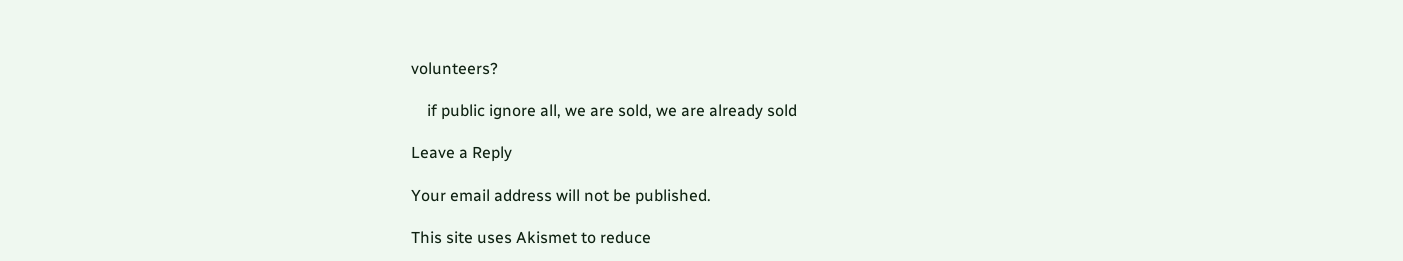volunteers?

    if public ignore all, we are sold, we are already sold

Leave a Reply

Your email address will not be published.

This site uses Akismet to reduce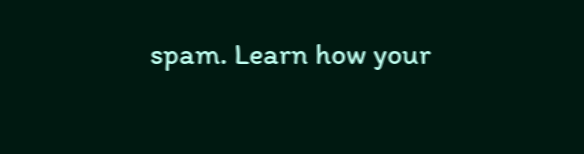spam. Learn how your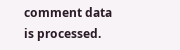comment data is processed.